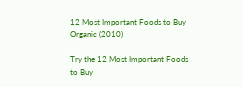12 Most Important Foods to Buy Organic (2010)

Try the 12 Most Important Foods to Buy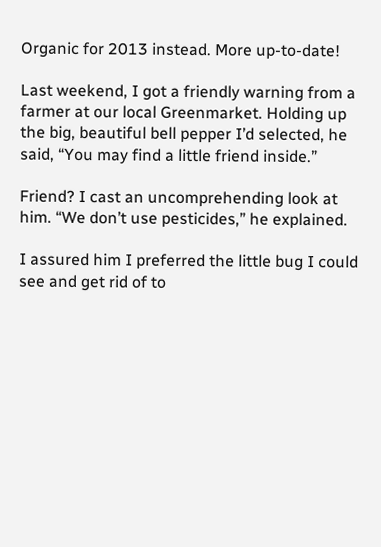Organic for 2013 instead. More up-to-date!

Last weekend, I got a friendly warning from a farmer at our local Greenmarket. Holding up the big, beautiful bell pepper I’d selected, he said, “You may find a little friend inside.”

Friend? I cast an uncomprehending look at him. “We don’t use pesticides,” he explained.

I assured him I preferred the little bug I could see and get rid of to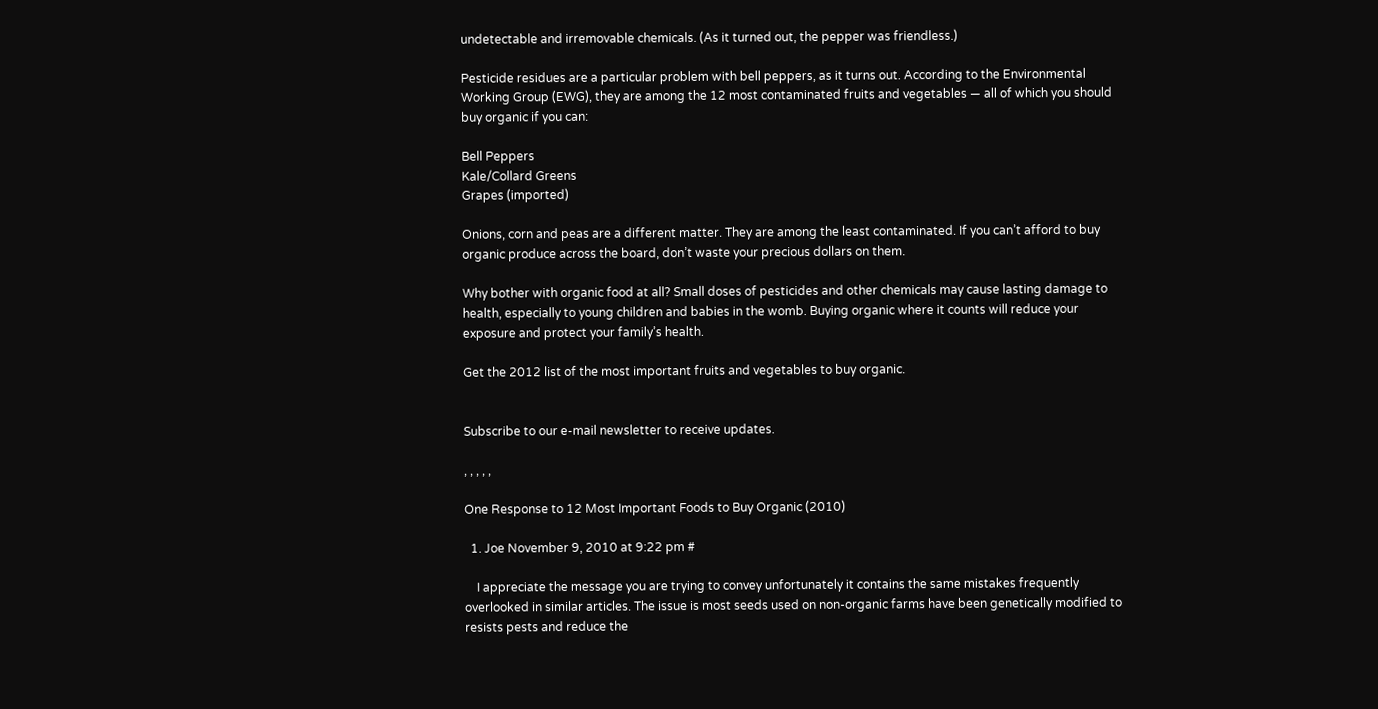undetectable and irremovable chemicals. (As it turned out, the pepper was friendless.)

Pesticide residues are a particular problem with bell peppers, as it turns out. According to the Environmental Working Group (EWG), they are among the 12 most contaminated fruits and vegetables — all of which you should buy organic if you can:

Bell Peppers
Kale/Collard Greens
Grapes (imported)

Onions, corn and peas are a different matter. They are among the least contaminated. If you can’t afford to buy organic produce across the board, don’t waste your precious dollars on them.

Why bother with organic food at all? Small doses of pesticides and other chemicals may cause lasting damage to health, especially to young children and babies in the womb. Buying organic where it counts will reduce your exposure and protect your family’s health.

Get the 2012 list of the most important fruits and vegetables to buy organic.


Subscribe to our e-mail newsletter to receive updates.

, , , , ,

One Response to 12 Most Important Foods to Buy Organic (2010)

  1. Joe November 9, 2010 at 9:22 pm #

    I appreciate the message you are trying to convey unfortunately it contains the same mistakes frequently overlooked in similar articles. The issue is most seeds used on non-organic farms have been genetically modified to resists pests and reduce the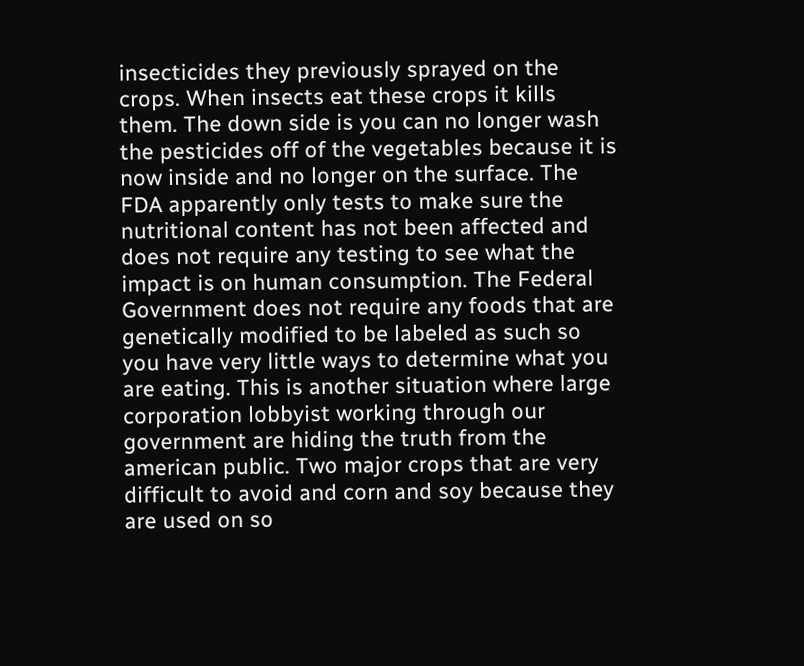insecticides they previously sprayed on the crops. When insects eat these crops it kills them. The down side is you can no longer wash the pesticides off of the vegetables because it is now inside and no longer on the surface. The FDA apparently only tests to make sure the nutritional content has not been affected and does not require any testing to see what the impact is on human consumption. The Federal Government does not require any foods that are genetically modified to be labeled as such so you have very little ways to determine what you are eating. This is another situation where large corporation lobbyist working through our government are hiding the truth from the american public. Two major crops that are very difficult to avoid and corn and soy because they are used on so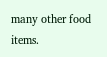many other food items.